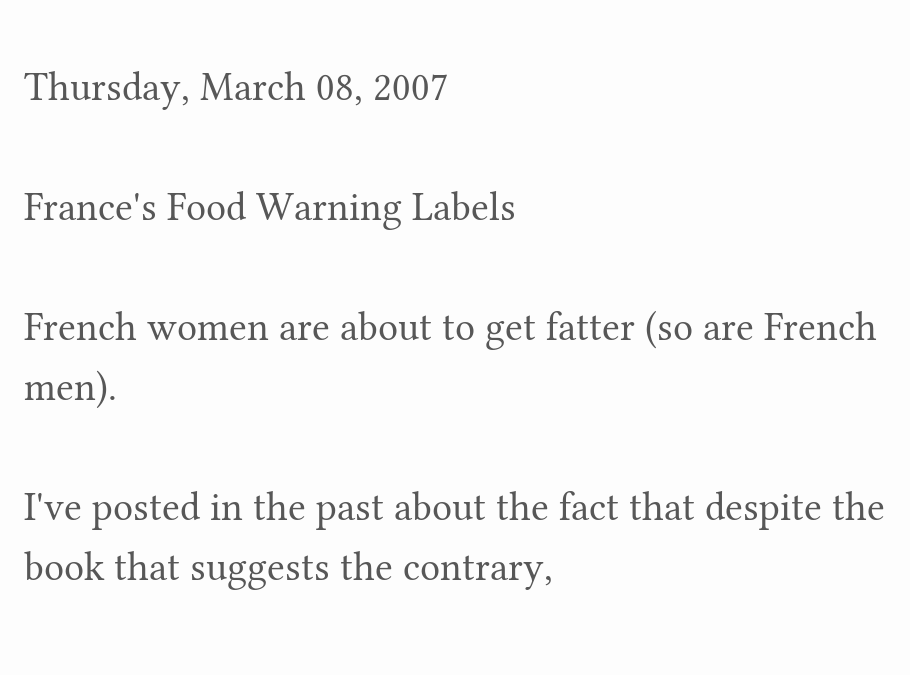Thursday, March 08, 2007

France's Food Warning Labels

French women are about to get fatter (so are French men).

I've posted in the past about the fact that despite the book that suggests the contrary,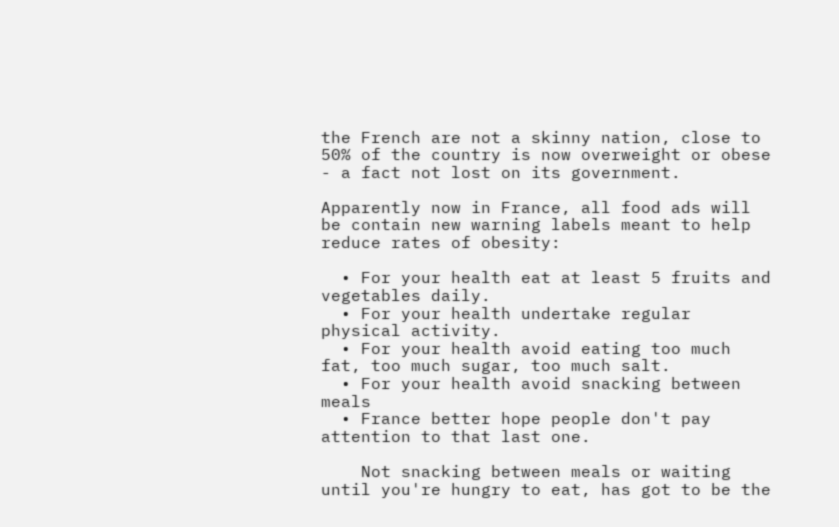the French are not a skinny nation, close to 50% of the country is now overweight or obese - a fact not lost on its government.

Apparently now in France, all food ads will be contain new warning labels meant to help reduce rates of obesity:

  • For your health eat at least 5 fruits and vegetables daily.
  • For your health undertake regular physical activity.
  • For your health avoid eating too much fat, too much sugar, too much salt.
  • For your health avoid snacking between meals
  • France better hope people don't pay attention to that last one.

    Not snacking between meals or waiting until you're hungry to eat, has got to be the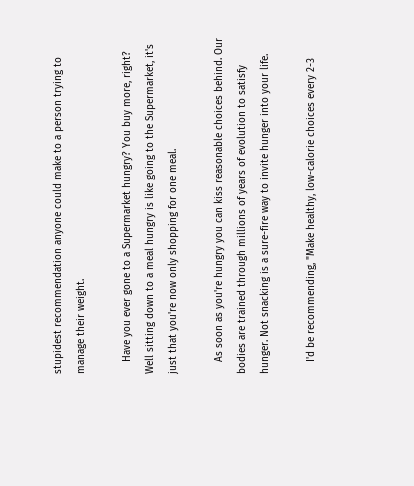stupidest recommendation anyone could make to a person trying to manage their weight.

    Have you ever gone to a Supermarket hungry? You buy more, right? Well sitting down to a meal hungry is like going to the Supermarket, it's just that you're now only shopping for one meal.

    As soon as you're hungry you can kiss reasonable choices behind. Our bodies are trained through millions of years of evolution to satisfy hunger. Not snacking is a sure-fire way to invite hunger into your life.

    I'd be recommending, "Make healthy, low-calorie choices every 2-3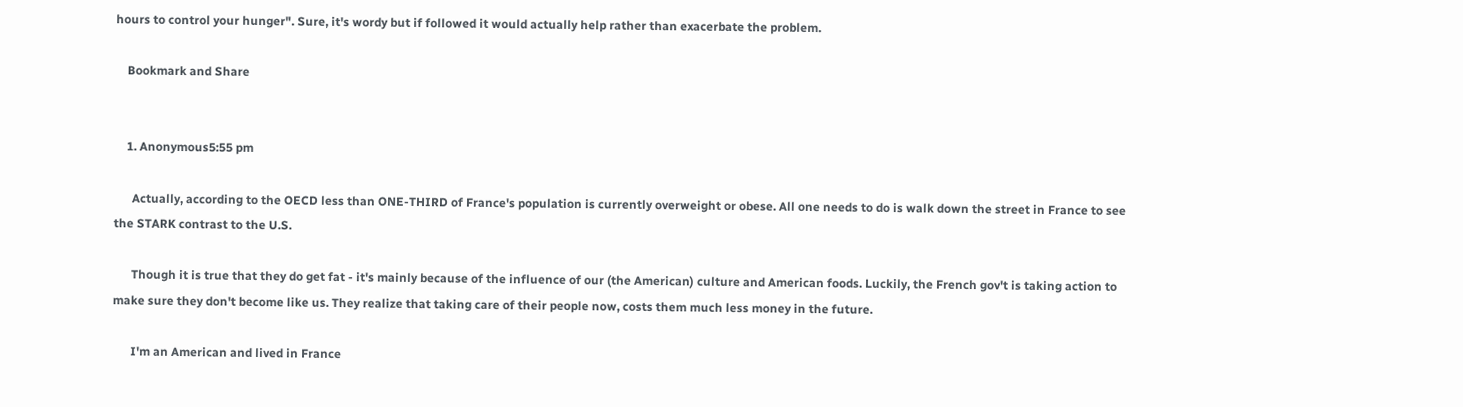hours to control your hunger". Sure, it's wordy but if followed it would actually help rather than exacerbate the problem.

    Bookmark and Share


    1. Anonymous5:55 pm

      Actually, according to the OECD less than ONE-THIRD of France's population is currently overweight or obese. All one needs to do is walk down the street in France to see the STARK contrast to the U.S.

      Though it is true that they do get fat - it's mainly because of the influence of our (the American) culture and American foods. Luckily, the French gov't is taking action to make sure they don't become like us. They realize that taking care of their people now, costs them much less money in the future.

      I'm an American and lived in France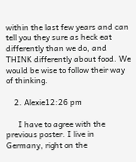within the last few years and can tell you they sure as heck eat differently than we do, and THINK differently about food. We would be wise to follow their way of thinking.

    2. Alexie12:26 pm

      I have to agree with the previous poster. I live in Germany, right on the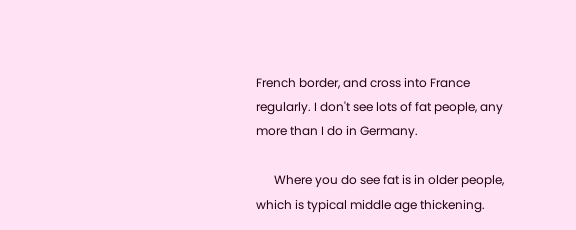French border, and cross into France regularly. I don't see lots of fat people, any more than I do in Germany.

      Where you do see fat is in older people, which is typical middle age thickening.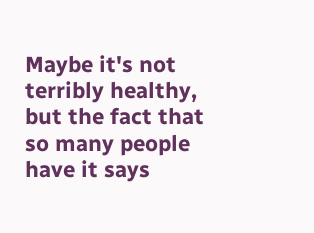Maybe it's not terribly healthy, but the fact that so many people have it says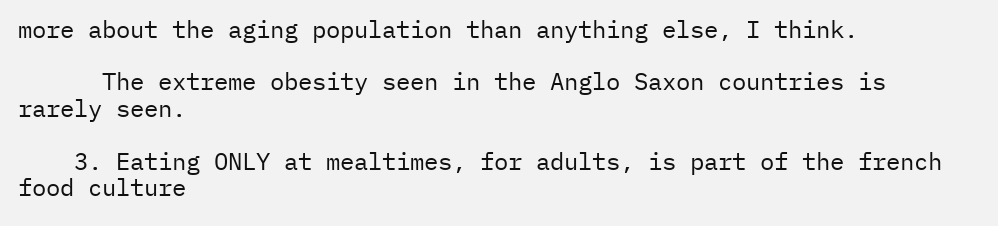more about the aging population than anything else, I think.

      The extreme obesity seen in the Anglo Saxon countries is rarely seen.

    3. Eating ONLY at mealtimes, for adults, is part of the french food culture